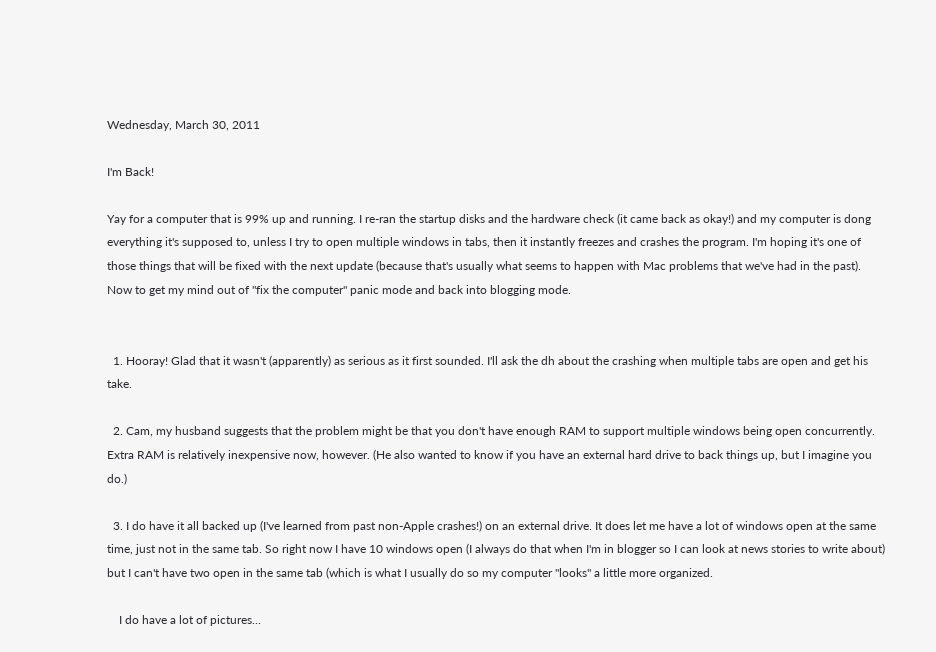Wednesday, March 30, 2011

I'm Back!

Yay for a computer that is 99% up and running. I re-ran the startup disks and the hardware check (it came back as okay!) and my computer is dong everything it's supposed to, unless I try to open multiple windows in tabs, then it instantly freezes and crashes the program. I'm hoping it's one of those things that will be fixed with the next update (because that's usually what seems to happen with Mac problems that we've had in the past). Now to get my mind out of "fix the computer" panic mode and back into blogging mode.


  1. Hooray! Glad that it wasn't (apparently) as serious as it first sounded. I'll ask the dh about the crashing when multiple tabs are open and get his take.

  2. Cam, my husband suggests that the problem might be that you don't have enough RAM to support multiple windows being open concurrently. Extra RAM is relatively inexpensive now, however. (He also wanted to know if you have an external hard drive to back things up, but I imagine you do.)

  3. I do have it all backed up (I've learned from past non-Apple crashes!) on an external drive. It does let me have a lot of windows open at the same time, just not in the same tab. So right now I have 10 windows open (I always do that when I'm in blogger so I can look at news stories to write about) but I can't have two open in the same tab (which is what I usually do so my computer "looks" a little more organized.

    I do have a lot of pictures...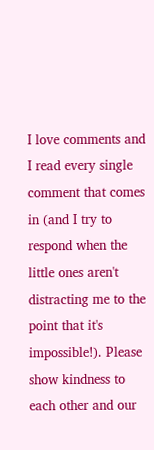I love comments and I read every single comment that comes in (and I try to respond when the little ones aren't distracting me to the point that it's impossible!). Please show kindness to each other and our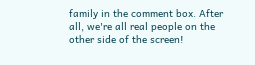family in the comment box. After all, we're all real people on the other side of the screen!